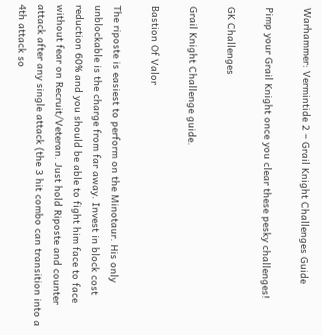Warhammer: Vermintide 2 – Grail Knight Challenges Guide

Pimp your Grail Knight once you clear these pesky challenges!

GK Challenges

Grail Knight Challenge guide.

Bastion Of Valor

The riposte is easiest to perform on the Minotaur. His only unblockable is the charge from far away. Invest in block cost reduction 60% and you should be able to fight him face to face without fear on Recruit/Veteran. Just hold Riposte and counter attack after any single attack (the 3 hit combo can transition into a 4th attack so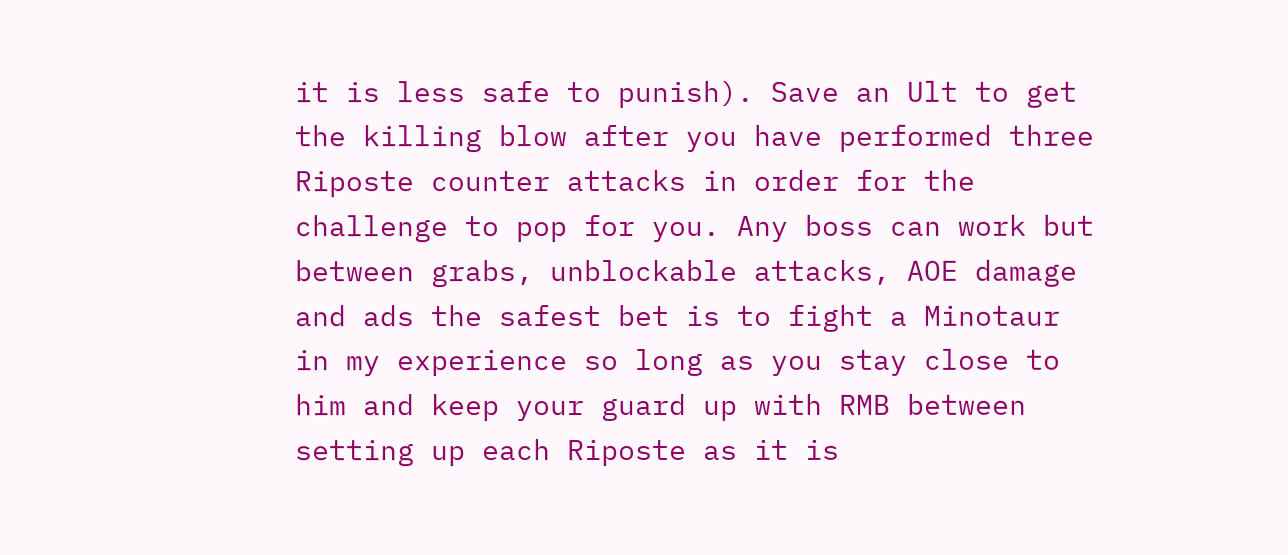it is less safe to punish). Save an Ult to get the killing blow after you have performed three Riposte counter attacks in order for the challenge to pop for you. Any boss can work but between grabs, unblockable attacks, AOE damage and ads the safest bet is to fight a Minotaur in my experience so long as you stay close to him and keep your guard up with RMB between setting up each Riposte as it is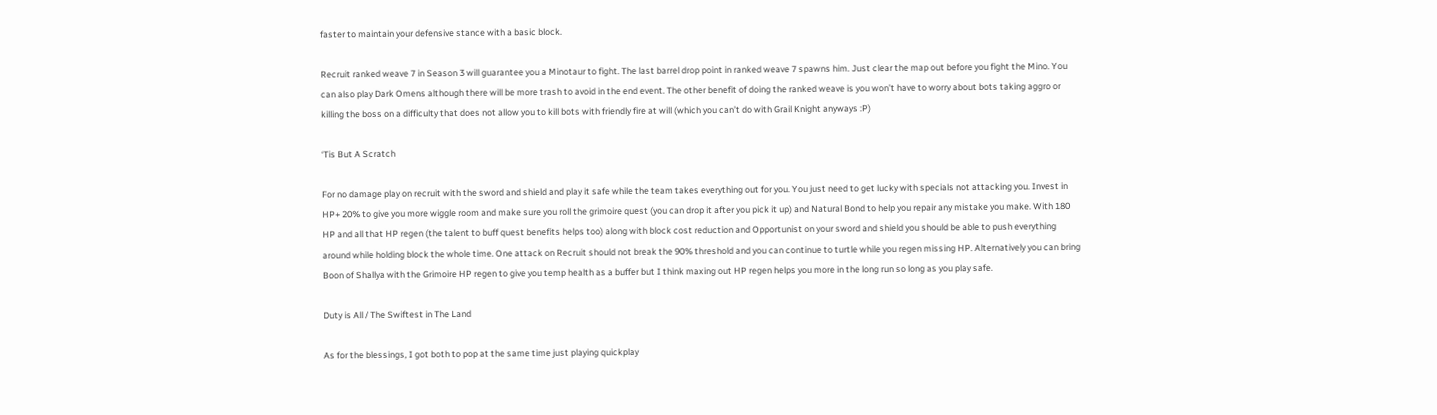faster to maintain your defensive stance with a basic block.

Recruit ranked weave 7 in Season 3 will guarantee you a Minotaur to fight. The last barrel drop point in ranked weave 7 spawns him. Just clear the map out before you fight the Mino. You can also play Dark Omens although there will be more trash to avoid in the end event. The other benefit of doing the ranked weave is you won’t have to worry about bots taking aggro or killing the boss on a difficulty that does not allow you to kill bots with friendly fire at will (which you can’t do with Grail Knight anyways :P)

‘Tis But A Scratch

For no damage play on recruit with the sword and shield and play it safe while the team takes everything out for you. You just need to get lucky with specials not attacking you. Invest in HP+ 20% to give you more wiggle room and make sure you roll the grimoire quest (you can drop it after you pick it up) and Natural Bond to help you repair any mistake you make. With 180 HP and all that HP regen (the talent to buff quest benefits helps too) along with block cost reduction and Opportunist on your sword and shield you should be able to push everything around while holding block the whole time. One attack on Recruit should not break the 90% threshold and you can continue to turtle while you regen missing HP. Alternatively you can bring Boon of Shallya with the Grimoire HP regen to give you temp health as a buffer but I think maxing out HP regen helps you more in the long run so long as you play safe.

Duty is All / The Swiftest in The Land

As for the blessings, I got both to pop at the same time just playing quickplay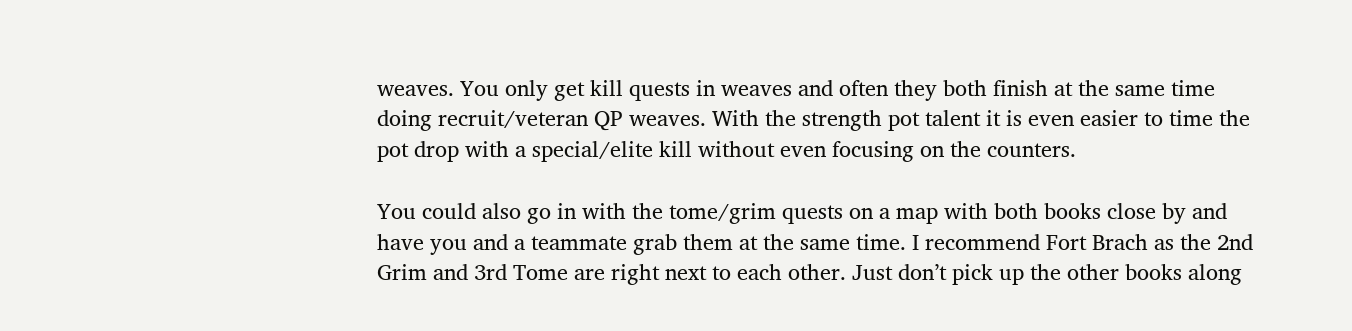weaves. You only get kill quests in weaves and often they both finish at the same time doing recruit/veteran QP weaves. With the strength pot talent it is even easier to time the pot drop with a special/elite kill without even focusing on the counters.

You could also go in with the tome/grim quests on a map with both books close by and have you and a teammate grab them at the same time. I recommend Fort Brach as the 2nd Grim and 3rd Tome are right next to each other. Just don’t pick up the other books along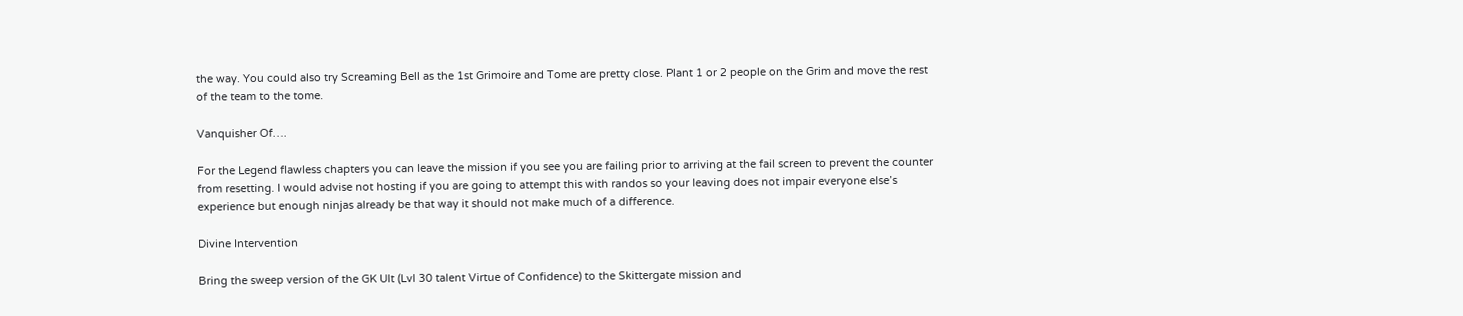the way. You could also try Screaming Bell as the 1st Grimoire and Tome are pretty close. Plant 1 or 2 people on the Grim and move the rest of the team to the tome.

Vanquisher Of….

For the Legend flawless chapters you can leave the mission if you see you are failing prior to arriving at the fail screen to prevent the counter from resetting. I would advise not hosting if you are going to attempt this with randos so your leaving does not impair everyone else’s experience but enough ninjas already be that way it should not make much of a difference.

Divine Intervention

Bring the sweep version of the GK Ult (Lvl 30 talent Virtue of Confidence) to the Skittergate mission and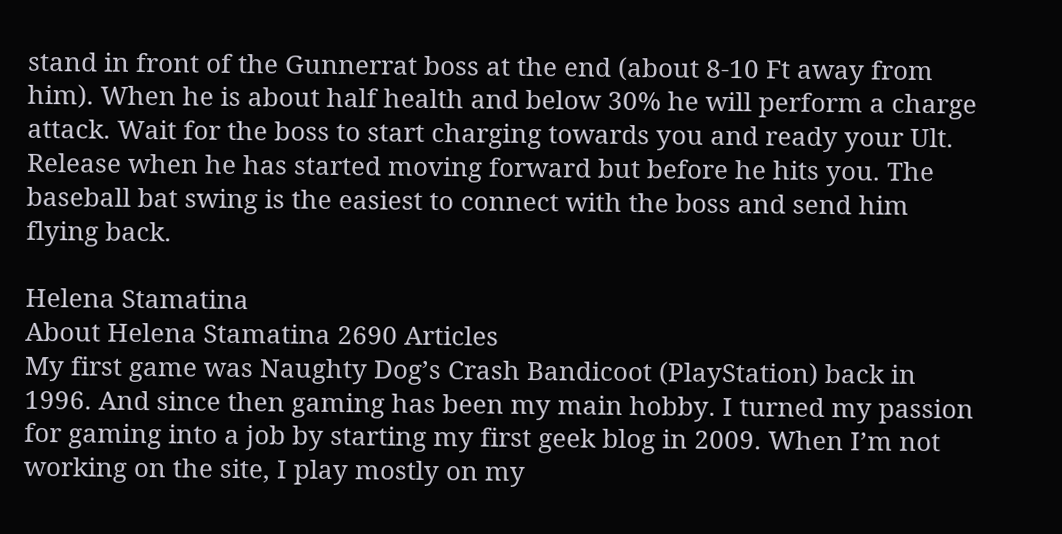stand in front of the Gunnerrat boss at the end (about 8-10 Ft away from him). When he is about half health and below 30% he will perform a charge attack. Wait for the boss to start charging towards you and ready your Ult. Release when he has started moving forward but before he hits you. The baseball bat swing is the easiest to connect with the boss and send him flying back.

Helena Stamatina
About Helena Stamatina 2690 Articles
My first game was Naughty Dog’s Crash Bandicoot (PlayStation) back in 1996. And since then gaming has been my main hobby. I turned my passion for gaming into a job by starting my first geek blog in 2009. When I’m not working on the site, I play mostly on my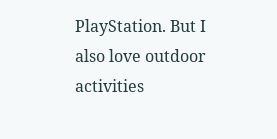PlayStation. But I also love outdoor activities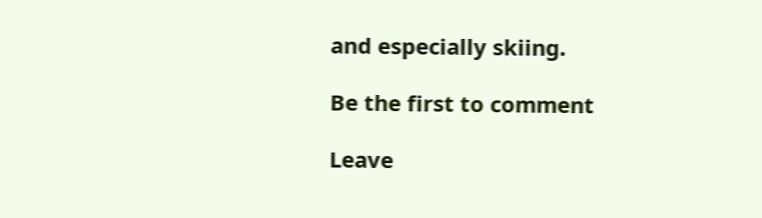and especially skiing.

Be the first to comment

Leave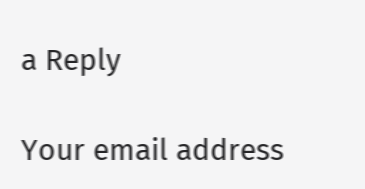a Reply

Your email address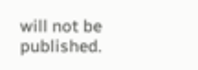will not be published.